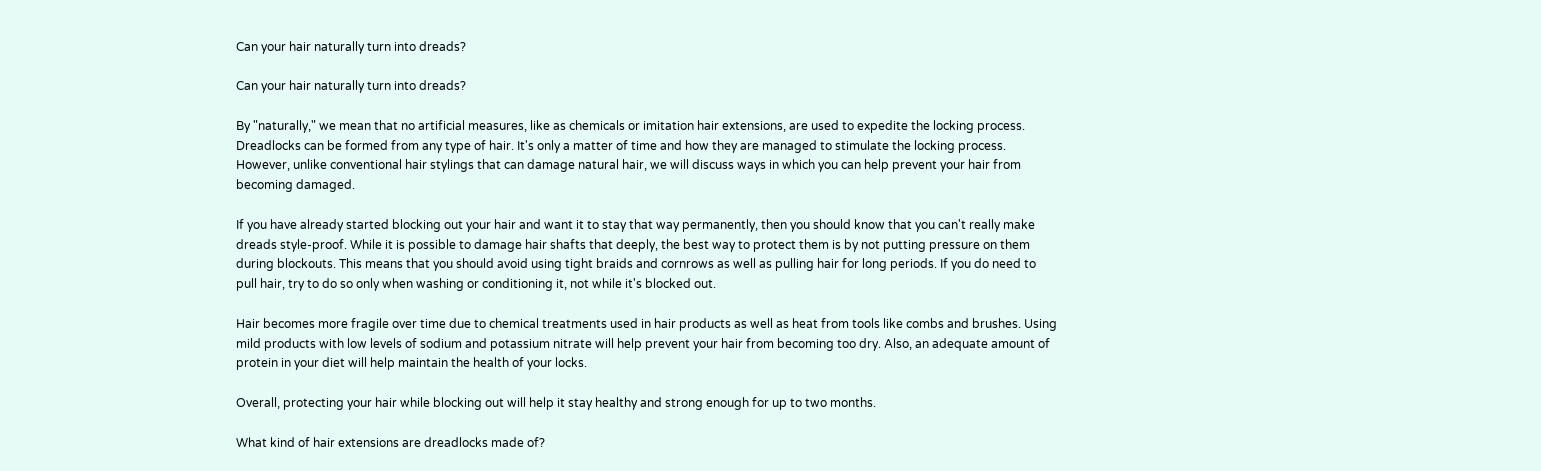Can your hair naturally turn into dreads?

Can your hair naturally turn into dreads?

By "naturally," we mean that no artificial measures, like as chemicals or imitation hair extensions, are used to expedite the locking process. Dreadlocks can be formed from any type of hair. It's only a matter of time and how they are managed to stimulate the locking process. However, unlike conventional hair stylings that can damage natural hair, we will discuss ways in which you can help prevent your hair from becoming damaged.

If you have already started blocking out your hair and want it to stay that way permanently, then you should know that you can't really make dreads style-proof. While it is possible to damage hair shafts that deeply, the best way to protect them is by not putting pressure on them during blockouts. This means that you should avoid using tight braids and cornrows as well as pulling hair for long periods. If you do need to pull hair, try to do so only when washing or conditioning it, not while it's blocked out.

Hair becomes more fragile over time due to chemical treatments used in hair products as well as heat from tools like combs and brushes. Using mild products with low levels of sodium and potassium nitrate will help prevent your hair from becoming too dry. Also, an adequate amount of protein in your diet will help maintain the health of your locks.

Overall, protecting your hair while blocking out will help it stay healthy and strong enough for up to two months.

What kind of hair extensions are dreadlocks made of?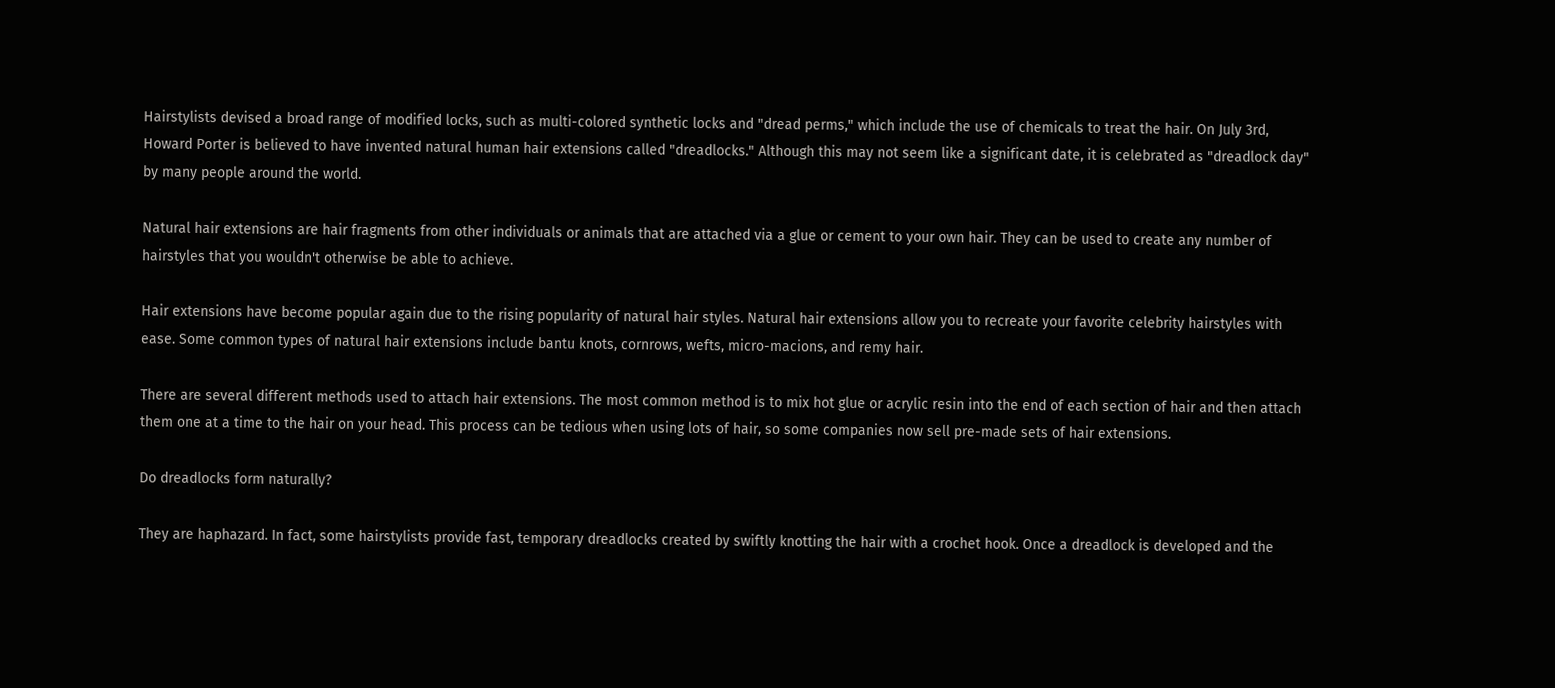Hairstylists devised a broad range of modified locks, such as multi-colored synthetic locks and "dread perms," which include the use of chemicals to treat the hair. On July 3rd, Howard Porter is believed to have invented natural human hair extensions called "dreadlocks." Although this may not seem like a significant date, it is celebrated as "dreadlock day" by many people around the world.

Natural hair extensions are hair fragments from other individuals or animals that are attached via a glue or cement to your own hair. They can be used to create any number of hairstyles that you wouldn't otherwise be able to achieve.

Hair extensions have become popular again due to the rising popularity of natural hair styles. Natural hair extensions allow you to recreate your favorite celebrity hairstyles with ease. Some common types of natural hair extensions include bantu knots, cornrows, wefts, micro-macions, and remy hair.

There are several different methods used to attach hair extensions. The most common method is to mix hot glue or acrylic resin into the end of each section of hair and then attach them one at a time to the hair on your head. This process can be tedious when using lots of hair, so some companies now sell pre-made sets of hair extensions.

Do dreadlocks form naturally?

They are haphazard. In fact, some hairstylists provide fast, temporary dreadlocks created by swiftly knotting the hair with a crochet hook. Once a dreadlock is developed and the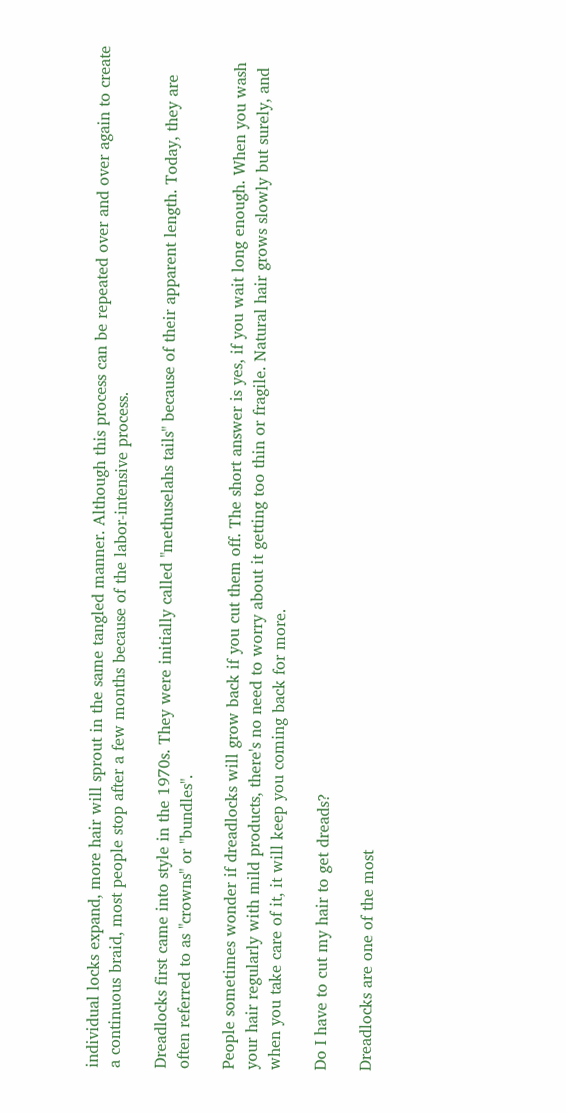individual locks expand, more hair will sprout in the same tangled manner. Although this process can be repeated over and over again to create a continuous braid, most people stop after a few months because of the labor-intensive process.

Dreadlocks first came into style in the 1970s. They were initially called "methuselahs tails" because of their apparent length. Today, they are often referred to as "crowns" or "bundles".

People sometimes wonder if dreadlocks will grow back if you cut them off. The short answer is yes, if you wait long enough. When you wash your hair regularly with mild products, there's no need to worry about it getting too thin or fragile. Natural hair grows slowly but surely, and when you take care of it, it will keep you coming back for more.

Do I have to cut my hair to get dreads?

Dreadlocks are one of the most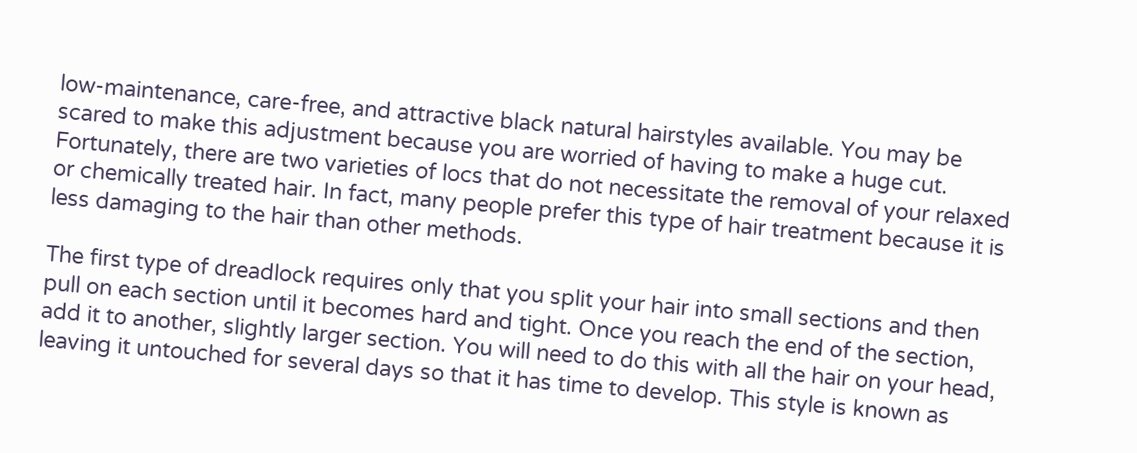low-maintenance, care-free, and attractive black natural hairstyles available. You may be scared to make this adjustment because you are worried of having to make a huge cut. Fortunately, there are two varieties of locs that do not necessitate the removal of your relaxed or chemically treated hair. In fact, many people prefer this type of hair treatment because it is less damaging to the hair than other methods.

The first type of dreadlock requires only that you split your hair into small sections and then pull on each section until it becomes hard and tight. Once you reach the end of the section, add it to another, slightly larger section. You will need to do this with all the hair on your head, leaving it untouched for several days so that it has time to develop. This style is known as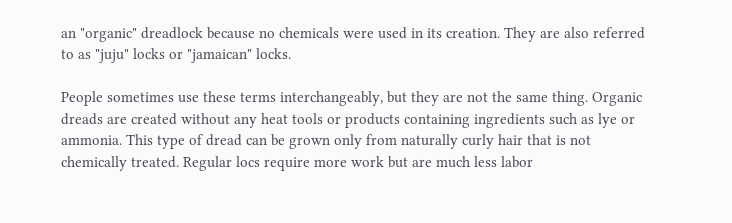an "organic" dreadlock because no chemicals were used in its creation. They are also referred to as "juju" locks or "jamaican" locks.

People sometimes use these terms interchangeably, but they are not the same thing. Organic dreads are created without any heat tools or products containing ingredients such as lye or ammonia. This type of dread can be grown only from naturally curly hair that is not chemically treated. Regular locs require more work but are much less labor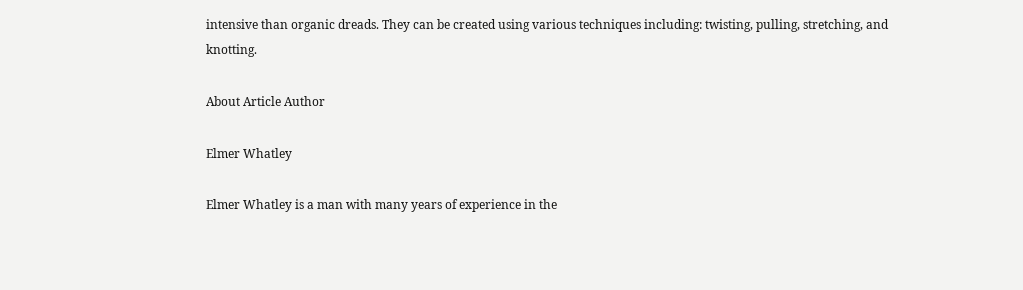intensive than organic dreads. They can be created using various techniques including: twisting, pulling, stretching, and knotting.

About Article Author

Elmer Whatley

Elmer Whatley is a man with many years of experience in the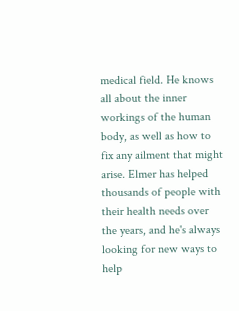medical field. He knows all about the inner workings of the human body, as well as how to fix any ailment that might arise. Elmer has helped thousands of people with their health needs over the years, and he's always looking for new ways to help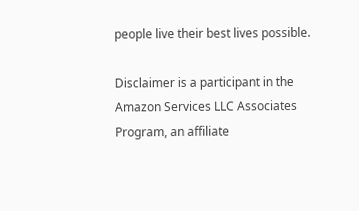people live their best lives possible.

Disclaimer is a participant in the Amazon Services LLC Associates Program, an affiliate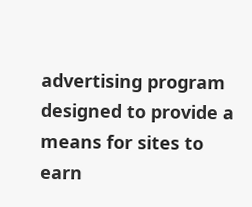advertising program designed to provide a means for sites to earn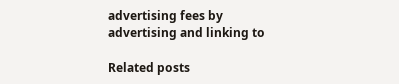advertising fees by advertising and linking to

Related posts